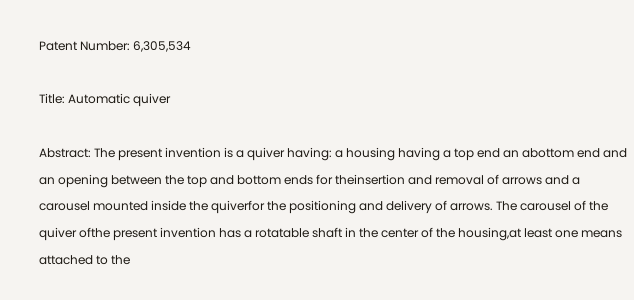Patent Number: 6,305,534

Title: Automatic quiver

Abstract: The present invention is a quiver having: a housing having a top end an abottom end and an opening between the top and bottom ends for theinsertion and removal of arrows and a carousel mounted inside the quiverfor the positioning and delivery of arrows. The carousel of the quiver ofthe present invention has a rotatable shaft in the center of the housing,at least one means attached to the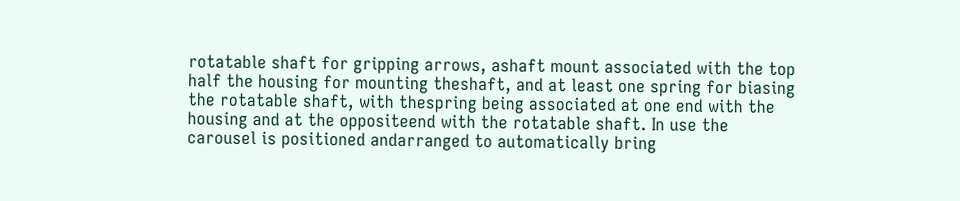rotatable shaft for gripping arrows, ashaft mount associated with the top half the housing for mounting theshaft, and at least one spring for biasing the rotatable shaft, with thespring being associated at one end with the housing and at the oppositeend with the rotatable shaft. In use the carousel is positioned andarranged to automatically bring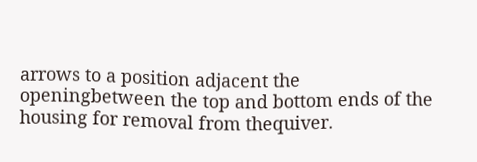arrows to a position adjacent the openingbetween the top and bottom ends of the housing for removal from thequiver.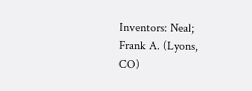Inventors: Neal; Frank A. (Lyons, CO)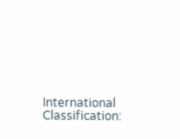International Classification: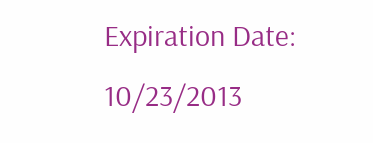Expiration Date: 10/23/2013